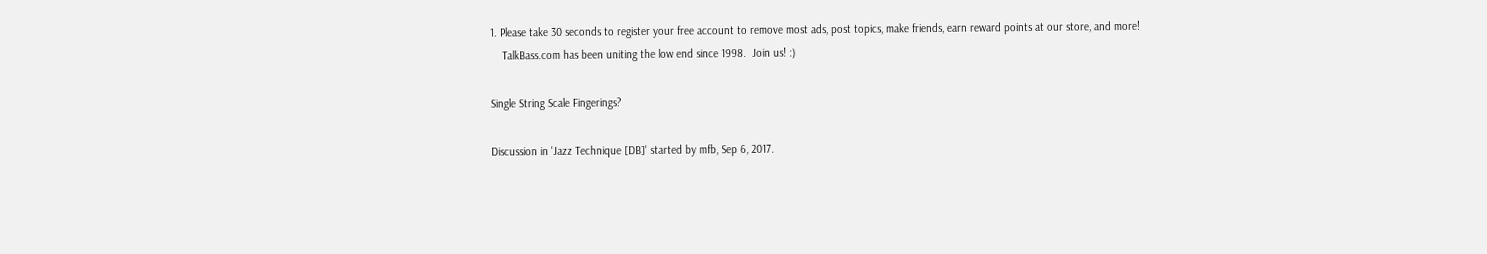1. Please take 30 seconds to register your free account to remove most ads, post topics, make friends, earn reward points at our store, and more!
    TalkBass.com has been uniting the low end since 1998.  Join us! :)

Single String Scale Fingerings?

Discussion in 'Jazz Technique [DB]' started by mfb, Sep 6, 2017.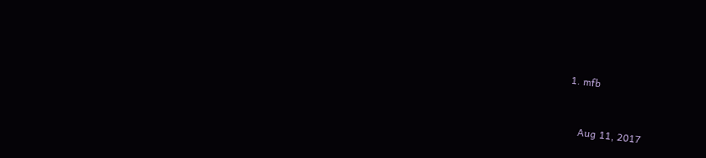1. mfb


    Aug 11, 2017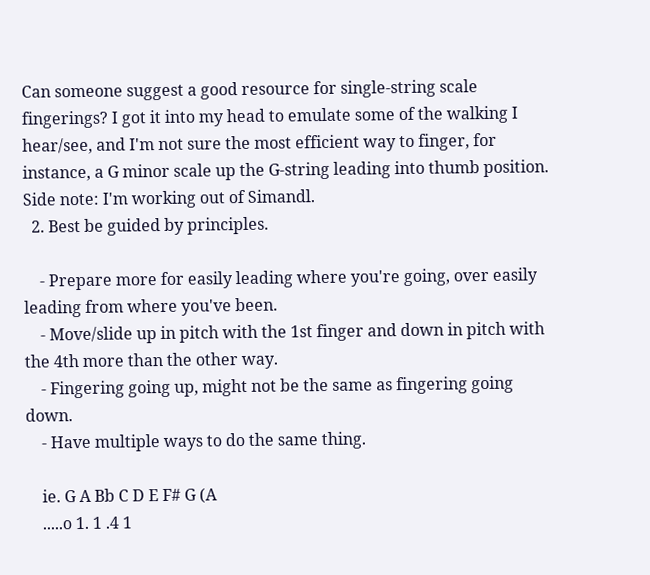Can someone suggest a good resource for single-string scale fingerings? I got it into my head to emulate some of the walking I hear/see, and I'm not sure the most efficient way to finger, for instance, a G minor scale up the G-string leading into thumb position. Side note: I'm working out of Simandl.
  2. Best be guided by principles.

    - Prepare more for easily leading where you're going, over easily leading from where you've been.
    - Move/slide up in pitch with the 1st finger and down in pitch with the 4th more than the other way.
    - Fingering going up, might not be the same as fingering going down.
    - Have multiple ways to do the same thing.

    ie. G A Bb C D E F# G (A
    .....o 1. 1 .4 1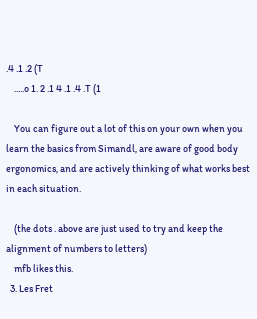.4 .1 .2 (T
    .....o 1. 2 .1 4 .1 .4 .T (1

    You can figure out a lot of this on your own when you learn the basics from Simandl, are aware of good body ergonomics, and are actively thinking of what works best in each situation.

    (the dots . above are just used to try and keep the alignment of numbers to letters)
    mfb likes this.
  3. Les Fret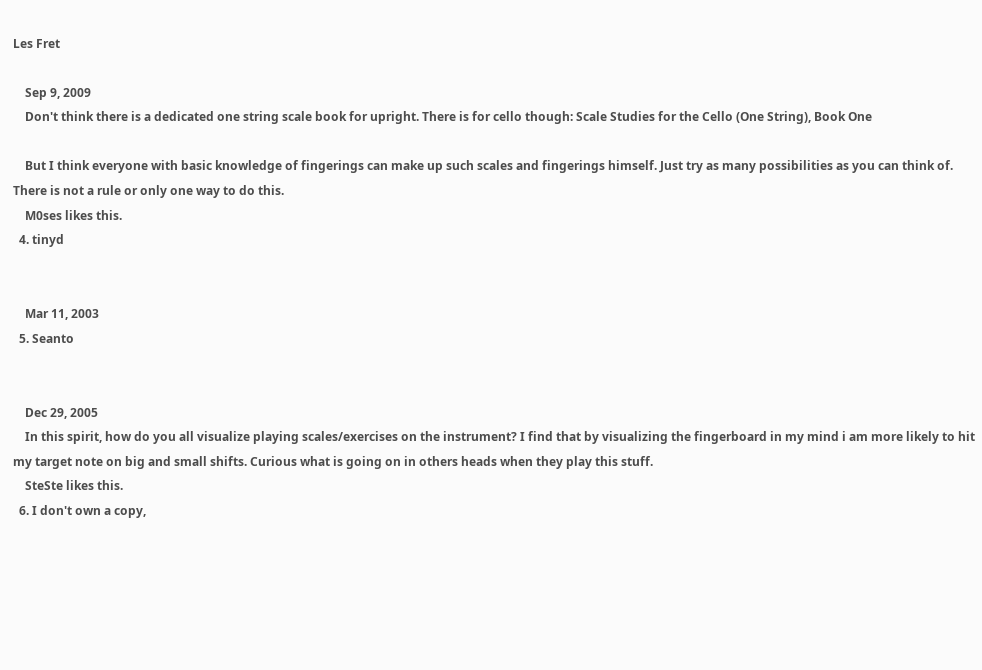Les Fret

    Sep 9, 2009
    Don't think there is a dedicated one string scale book for upright. There is for cello though: Scale Studies for the Cello (One String), Book One

    But I think everyone with basic knowledge of fingerings can make up such scales and fingerings himself. Just try as many possibilities as you can think of. There is not a rule or only one way to do this.
    M0ses likes this.
  4. tinyd


    Mar 11, 2003
  5. Seanto


    Dec 29, 2005
    In this spirit, how do you all visualize playing scales/exercises on the instrument? I find that by visualizing the fingerboard in my mind i am more likely to hit my target note on big and small shifts. Curious what is going on in others heads when they play this stuff.
    SteSte likes this.
  6. I don't own a copy,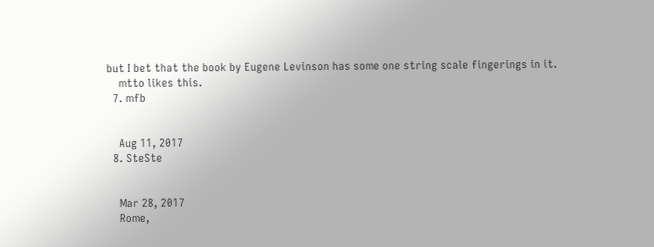but I bet that the book by Eugene Levinson has some one string scale fingerings in it.
    mtto likes this.
  7. mfb


    Aug 11, 2017
  8. SteSte


    Mar 28, 2017
    Rome,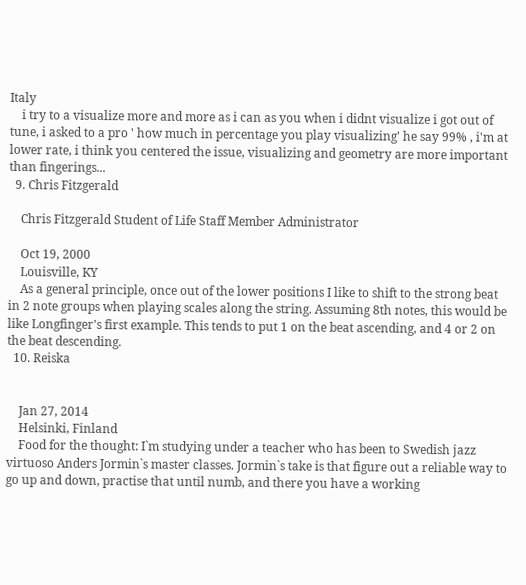Italy
    i try to a visualize more and more as i can as you when i didnt visualize i got out of tune, i asked to a pro ' how much in percentage you play visualizing' he say 99% , i'm at lower rate, i think you centered the issue, visualizing and geometry are more important than fingerings...
  9. Chris Fitzgerald

    Chris Fitzgerald Student of Life Staff Member Administrator

    Oct 19, 2000
    Louisville, KY
    As a general principle, once out of the lower positions I like to shift to the strong beat in 2 note groups when playing scales along the string. Assuming 8th notes, this would be like Longfinger's first example. This tends to put 1 on the beat ascending, and 4 or 2 on the beat descending.
  10. Reiska


    Jan 27, 2014
    Helsinki, Finland
    Food for the thought: I`m studying under a teacher who has been to Swedish jazz virtuoso Anders Jormin`s master classes. Jormin`s take is that figure out a reliable way to go up and down, practise that until numb, and there you have a working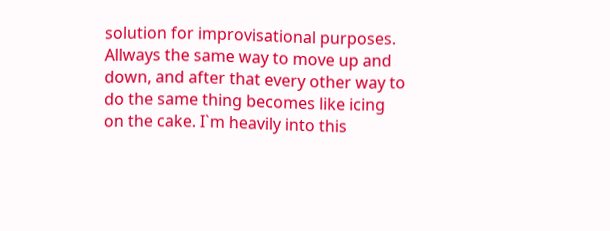solution for improvisational purposes. Allways the same way to move up and down, and after that every other way to do the same thing becomes like icing on the cake. I`m heavily into this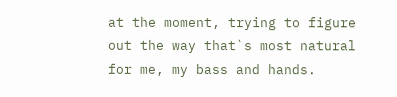at the moment, trying to figure out the way that`s most natural for me, my bass and hands.